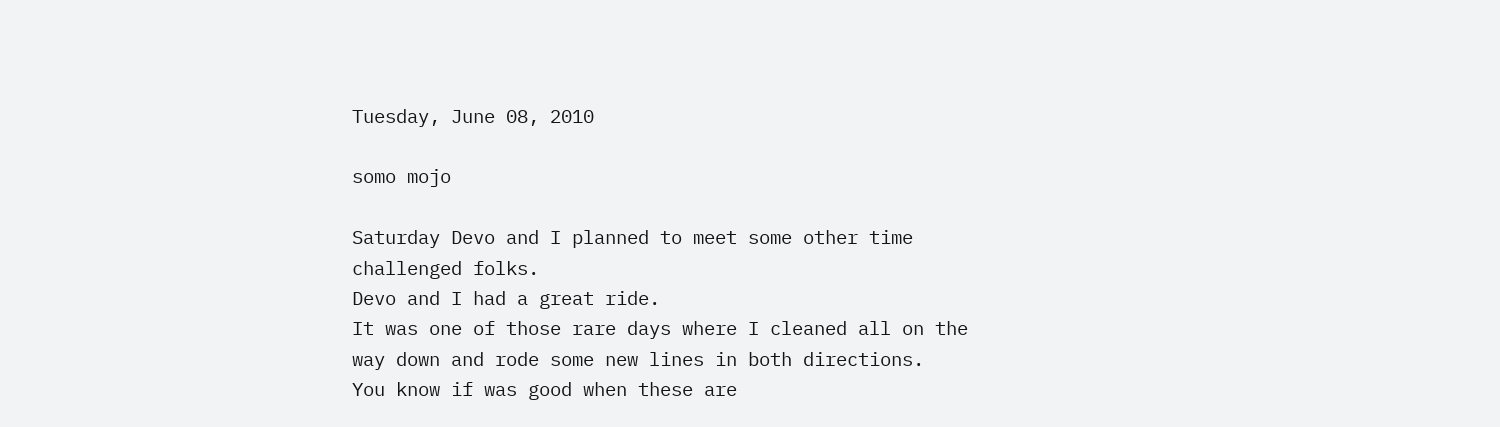Tuesday, June 08, 2010

somo mojo

Saturday Devo and I planned to meet some other time challenged folks.
Devo and I had a great ride.
It was one of those rare days where I cleaned all on the way down and rode some new lines in both directions.
You know if was good when these are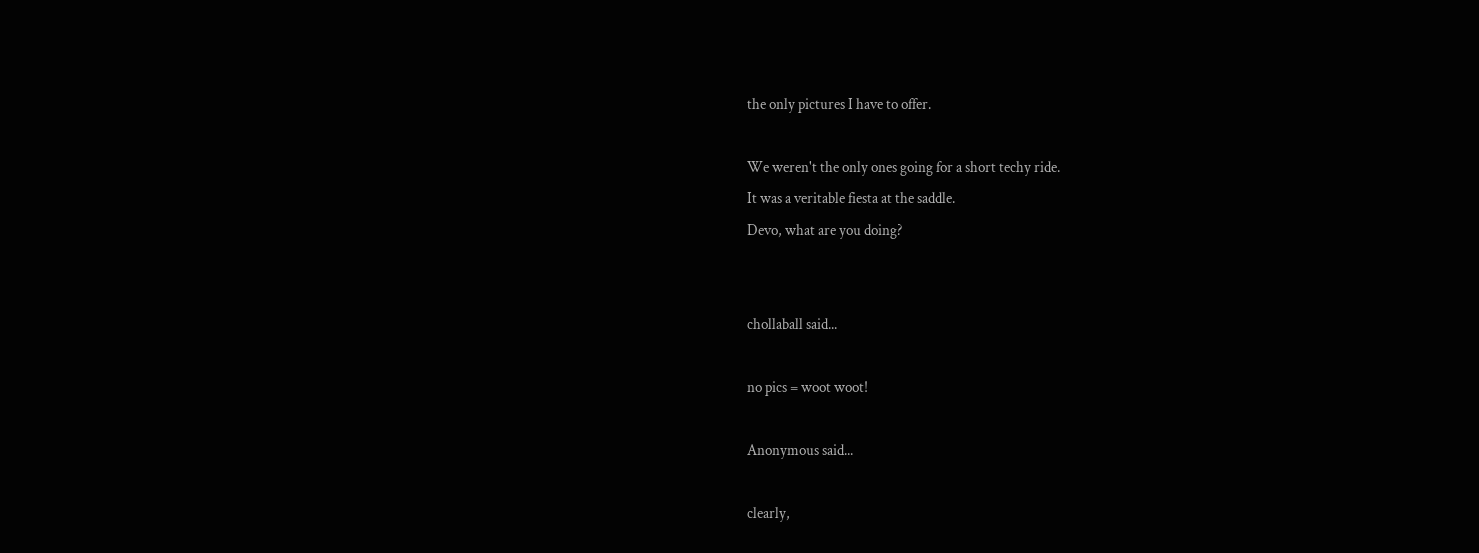the only pictures I have to offer.

We weren't the only ones going for a short techy ride.
It was a veritable fiesta at the saddle.
Devo, what are you doing?


chollaball said...

no pics = woot woot!

Anonymous said...

clearly,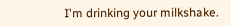I'm drinking your milkshake.